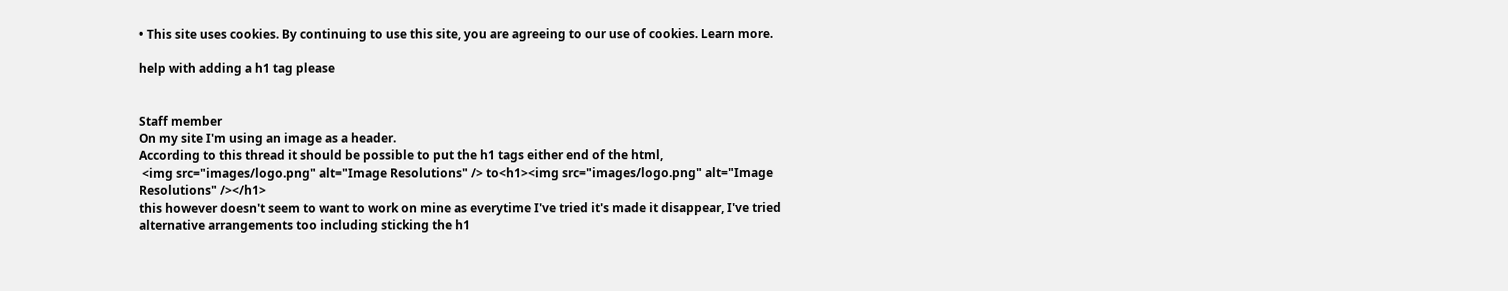• This site uses cookies. By continuing to use this site, you are agreeing to our use of cookies. Learn more.

help with adding a h1 tag please


Staff member
On my site I'm using an image as a header.
According to this thread it should be possible to put the h1 tags either end of the html,
 <img src="images/logo.png" alt="Image Resolutions" /> to<h1><img src="images/logo.png" alt="Image Resolutions" /></h1>
this however doesn't seem to want to work on mine as everytime I've tried it's made it disappear, I've tried alternative arrangements too including sticking the h1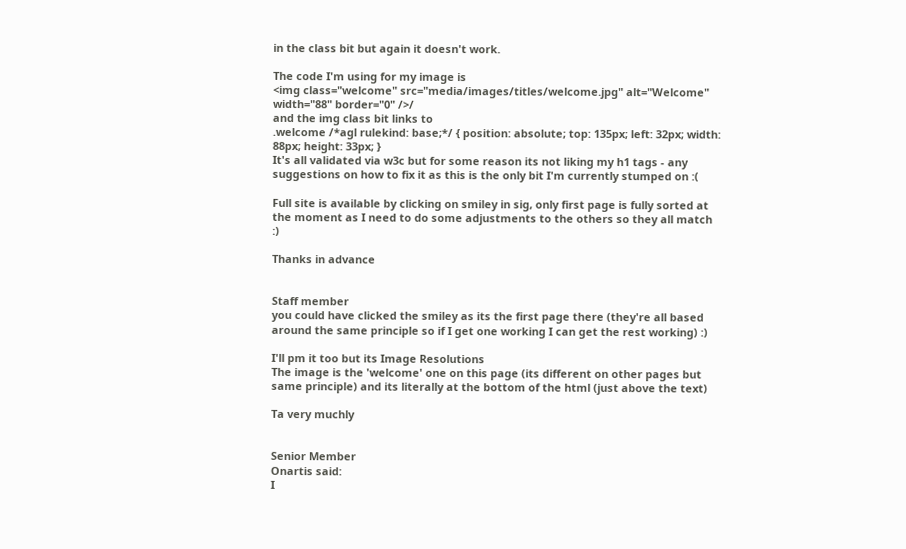in the class bit but again it doesn't work.

The code I'm using for my image is
<img class="welcome" src="media/images/titles/welcome.jpg" alt="Welcome" width="88" border="0" />/
and the img class bit links to
.welcome /*agl rulekind: base;*/ { position: absolute; top: 135px; left: 32px; width: 88px; height: 33px; }
It's all validated via w3c but for some reason its not liking my h1 tags - any suggestions on how to fix it as this is the only bit I'm currently stumped on :(

Full site is available by clicking on smiley in sig, only first page is fully sorted at the moment as I need to do some adjustments to the others so they all match :)

Thanks in advance


Staff member
you could have clicked the smiley as its the first page there (they're all based around the same principle so if I get one working I can get the rest working) :)

I'll pm it too but its Image Resolutions
The image is the 'welcome' one on this page (its different on other pages but same principle) and its literally at the bottom of the html (just above the text)

Ta very muchly


Senior Member
Onartis said:
I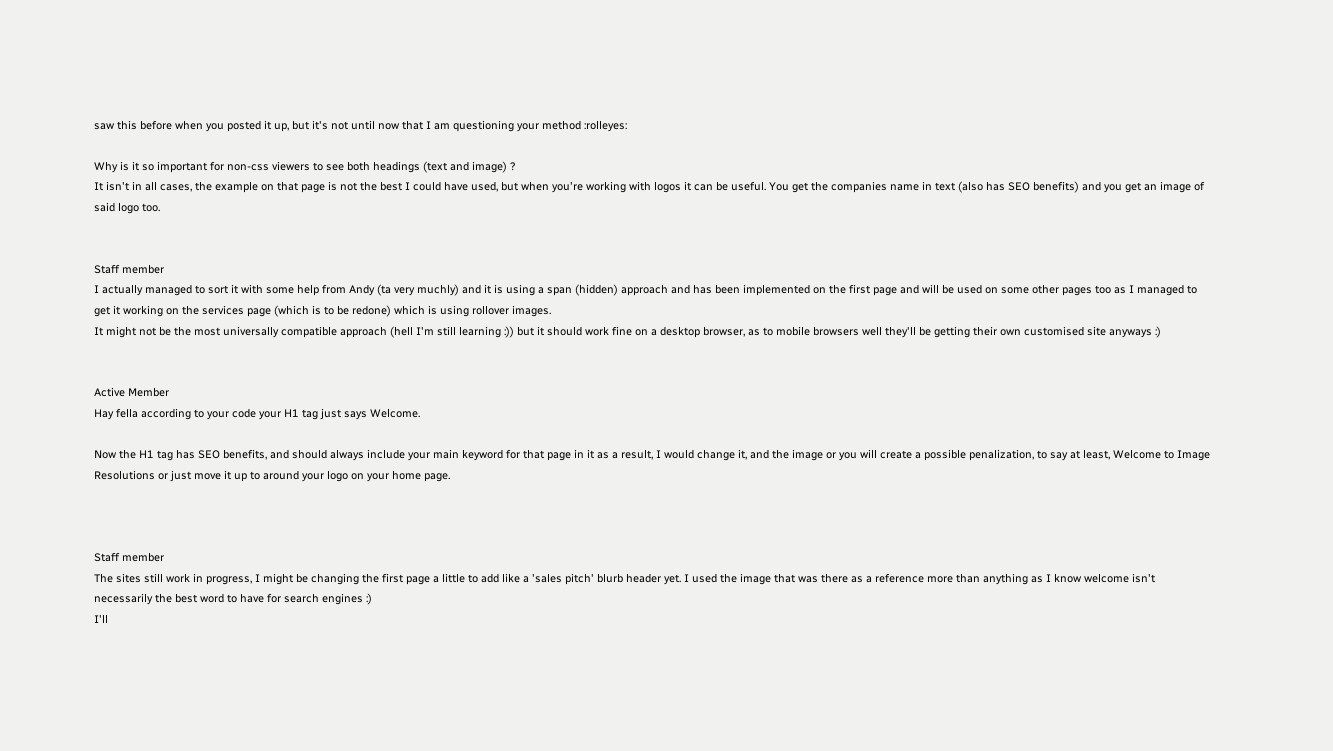saw this before when you posted it up, but it's not until now that I am questioning your method :rolleyes:

Why is it so important for non-css viewers to see both headings (text and image) ?
It isn't in all cases, the example on that page is not the best I could have used, but when you're working with logos it can be useful. You get the companies name in text (also has SEO benefits) and you get an image of said logo too.


Staff member
I actually managed to sort it with some help from Andy (ta very muchly) and it is using a span (hidden) approach and has been implemented on the first page and will be used on some other pages too as I managed to get it working on the services page (which is to be redone) which is using rollover images.
It might not be the most universally compatible approach (hell I'm still learning :)) but it should work fine on a desktop browser, as to mobile browsers well they'll be getting their own customised site anyways :)


Active Member
Hay fella according to your code your H1 tag just says Welcome.

Now the H1 tag has SEO benefits, and should always include your main keyword for that page in it as a result, I would change it, and the image or you will create a possible penalization, to say at least, Welcome to Image Resolutions or just move it up to around your logo on your home page.



Staff member
The sites still work in progress, I might be changing the first page a little to add like a 'sales pitch' blurb header yet. I used the image that was there as a reference more than anything as I know welcome isn't necessarily the best word to have for search engines :)
I'll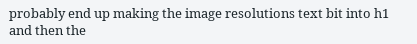probably end up making the image resolutions text bit into h1 and then the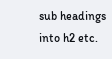sub headings into h2 etc.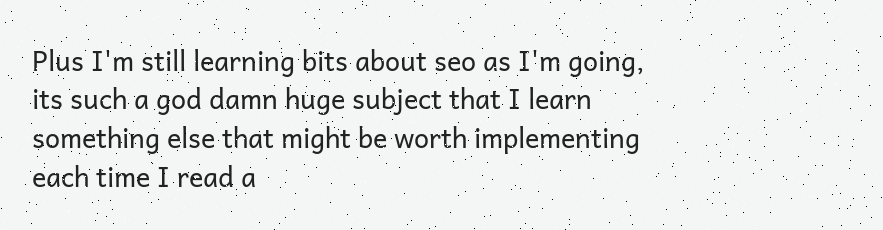Plus I'm still learning bits about seo as I'm going, its such a god damn huge subject that I learn something else that might be worth implementing each time I read a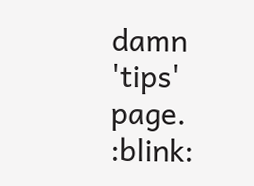damn 'tips' page. :blink: